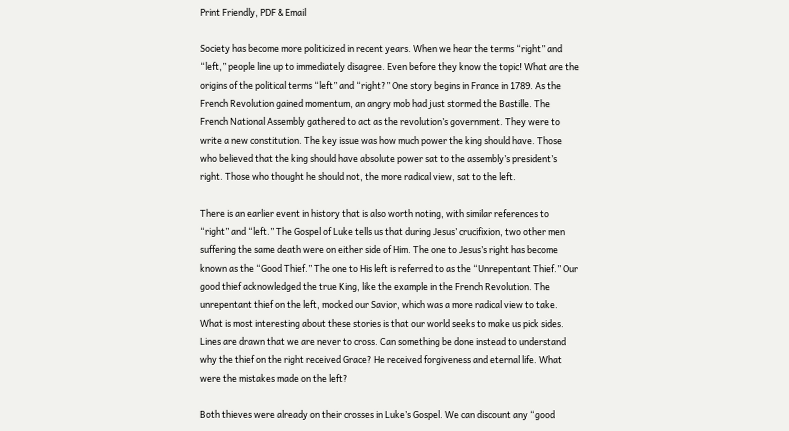Print Friendly, PDF & Email

Society has become more politicized in recent years. When we hear the terms “right” and “left,” people line up to immediately disagree. Even before they know the topic! What are the origins of the political terms “left” and “right?” One story begins in France in 1789. As the French Revolution gained momentum, an angry mob had just stormed the Bastille. The French National Assembly gathered to act as the revolution’s government. They were to write a new constitution. The key issue was how much power the king should have. Those who believed that the king should have absolute power sat to the assembly’s president’s right. Those who thought he should not, the more radical view, sat to the left.

There is an earlier event in history that is also worth noting, with similar references to “right” and “left.” The Gospel of Luke tells us that during Jesus’ crucifixion, two other men suffering the same death were on either side of Him. The one to Jesus’s right has become known as the “Good Thief.” The one to His left is referred to as the “Unrepentant Thief.” Our good thief acknowledged the true King, like the example in the French Revolution. The unrepentant thief on the left, mocked our Savior, which was a more radical view to take. What is most interesting about these stories is that our world seeks to make us pick sides. Lines are drawn that we are never to cross. Can something be done instead to understand why the thief on the right received Grace? He received forgiveness and eternal life. What were the mistakes made on the left?

Both thieves were already on their crosses in Luke’s Gospel. We can discount any “good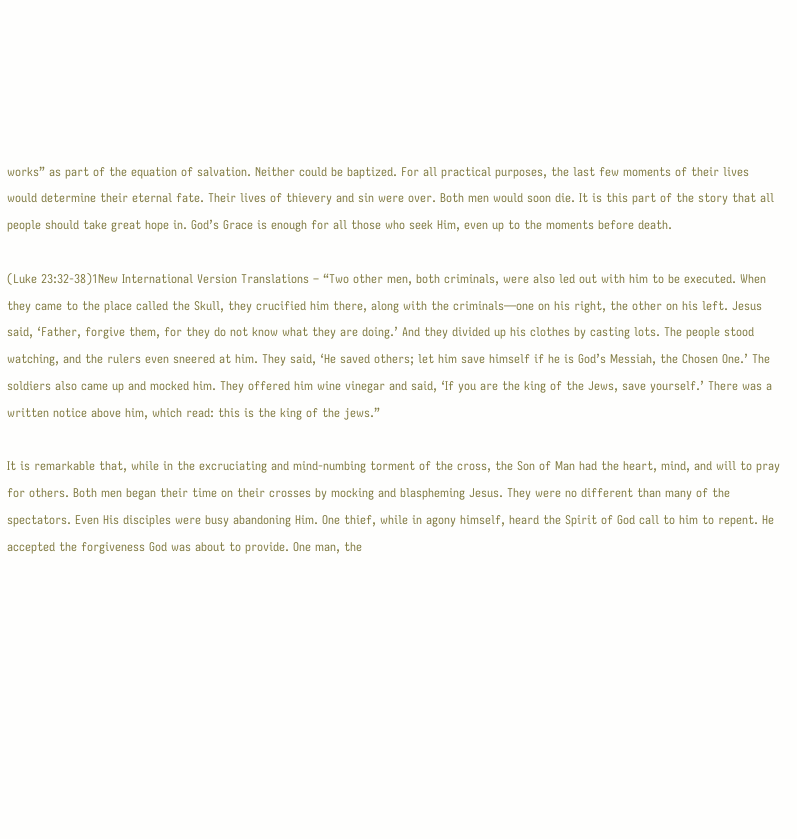works” as part of the equation of salvation. Neither could be baptized. For all practical purposes, the last few moments of their lives would determine their eternal fate. Their lives of thievery and sin were over. Both men would soon die. It is this part of the story that all people should take great hope in. God’s Grace is enough for all those who seek Him, even up to the moments before death.

(Luke 23:32-38)1New International Version Translations – “Two other men, both criminals, were also led out with him to be executed. When they came to the place called the Skull, they crucified him there, along with the criminals—one on his right, the other on his left. Jesus said, ‘Father, forgive them, for they do not know what they are doing.’ And they divided up his clothes by casting lots. The people stood watching, and the rulers even sneered at him. They said, ‘He saved others; let him save himself if he is God’s Messiah, the Chosen One.’ The soldiers also came up and mocked him. They offered him wine vinegar and said, ‘If you are the king of the Jews, save yourself.’ There was a written notice above him, which read: this is the king of the jews.”

It is remarkable that, while in the excruciating and mind-numbing torment of the cross, the Son of Man had the heart, mind, and will to pray for others. Both men began their time on their crosses by mocking and blaspheming Jesus. They were no different than many of the spectators. Even His disciples were busy abandoning Him. One thief, while in agony himself, heard the Spirit of God call to him to repent. He accepted the forgiveness God was about to provide. One man, the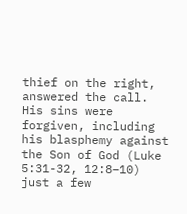thief on the right, answered the call. His sins were forgiven, including his blasphemy against the Son of God (Luke 5:31-32, 12:8–10) just a few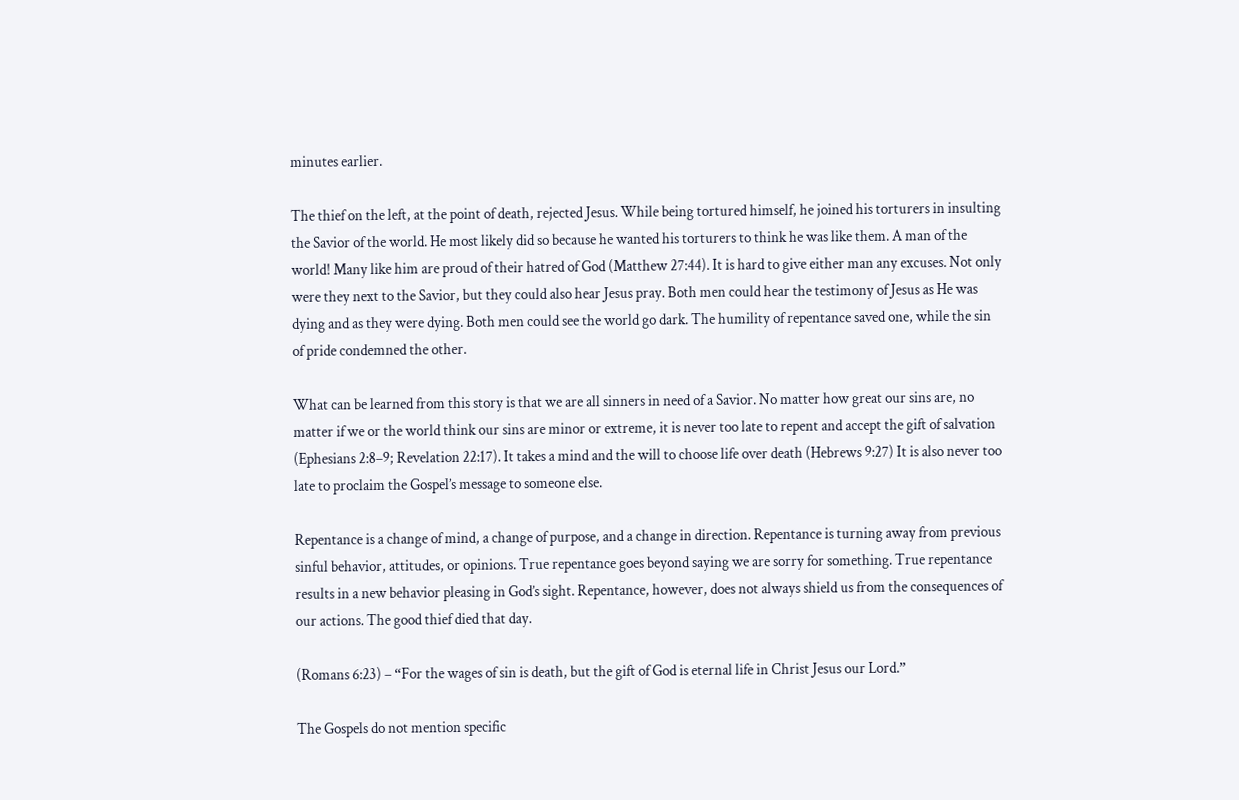minutes earlier.

The thief on the left, at the point of death, rejected Jesus. While being tortured himself, he joined his torturers in insulting the Savior of the world. He most likely did so because he wanted his torturers to think he was like them. A man of the world! Many like him are proud of their hatred of God (Matthew 27:44). It is hard to give either man any excuses. Not only were they next to the Savior, but they could also hear Jesus pray. Both men could hear the testimony of Jesus as He was dying and as they were dying. Both men could see the world go dark. The humility of repentance saved one, while the sin of pride condemned the other.

What can be learned from this story is that we are all sinners in need of a Savior. No matter how great our sins are, no matter if we or the world think our sins are minor or extreme, it is never too late to repent and accept the gift of salvation (Ephesians 2:8–9; Revelation 22:17). It takes a mind and the will to choose life over death (Hebrews 9:27) It is also never too late to proclaim the Gospel’s message to someone else.

Repentance is a change of mind, a change of purpose, and a change in direction. Repentance is turning away from previous sinful behavior, attitudes, or opinions. True repentance goes beyond saying we are sorry for something. True repentance results in a new behavior pleasing in God’s sight. Repentance, however, does not always shield us from the consequences of our actions. The good thief died that day.

(Romans 6:23) – “For the wages of sin is death, but the gift of God is eternal life in Christ Jesus our Lord.”

The Gospels do not mention specific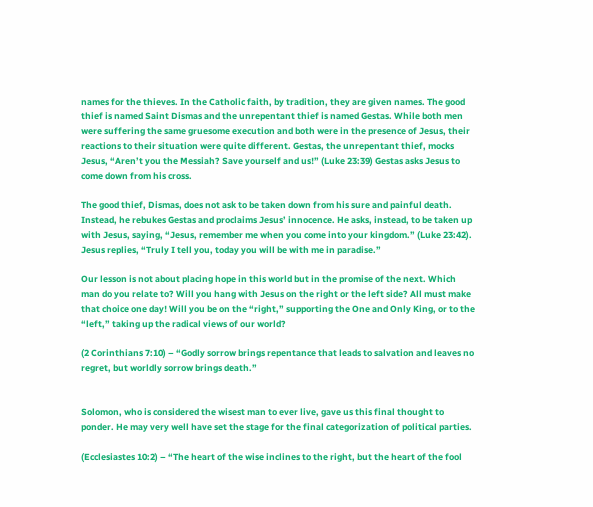names for the thieves. In the Catholic faith, by tradition, they are given names. The good thief is named Saint Dismas and the unrepentant thief is named Gestas. While both men were suffering the same gruesome execution and both were in the presence of Jesus, their reactions to their situation were quite different. Gestas, the unrepentant thief, mocks Jesus, “Aren’t you the Messiah? Save yourself and us!” (Luke 23:39) Gestas asks Jesus to come down from his cross.

The good thief, Dismas, does not ask to be taken down from his sure and painful death. Instead, he rebukes Gestas and proclaims Jesus’ innocence. He asks, instead, to be taken up with Jesus, saying, “Jesus, remember me when you come into your kingdom.” (Luke 23:42). Jesus replies, “Truly I tell you, today you will be with me in paradise.”

Our lesson is not about placing hope in this world but in the promise of the next. Which man do you relate to? Will you hang with Jesus on the right or the left side? All must make that choice one day! Will you be on the “right,” supporting the One and Only King, or to the “left,” taking up the radical views of our world?

(2 Corinthians 7:10) – “Godly sorrow brings repentance that leads to salvation and leaves no regret, but worldly sorrow brings death.”


Solomon, who is considered the wisest man to ever live, gave us this final thought to ponder. He may very well have set the stage for the final categorization of political parties.

(Ecclesiastes 10:2) – “The heart of the wise inclines to the right, but the heart of the fool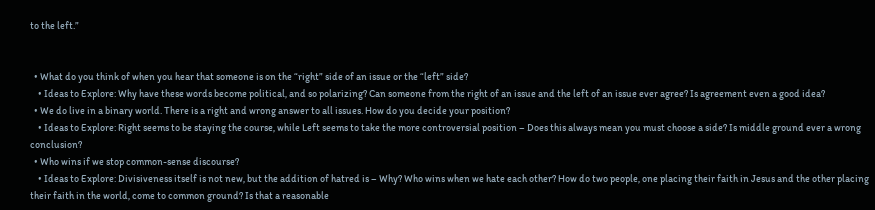to the left.”


  • What do you think of when you hear that someone is on the “right” side of an issue or the “left” side?
    • Ideas to Explore: Why have these words become political, and so polarizing? Can someone from the right of an issue and the left of an issue ever agree? Is agreement even a good idea?
  • We do live in a binary world. There is a right and wrong answer to all issues. How do you decide your position?
    • Ideas to Explore: Right seems to be staying the course, while Left seems to take the more controversial position – Does this always mean you must choose a side? Is middle ground ever a wrong conclusion?
  • Who wins if we stop common-sense discourse?
    • Ideas to Explore: Divisiveness itself is not new, but the addition of hatred is – Why? Who wins when we hate each other? How do two people, one placing their faith in Jesus and the other placing their faith in the world, come to common ground? Is that a reasonable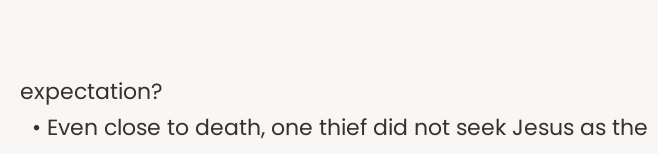expectation?
  • Even close to death, one thief did not seek Jesus as the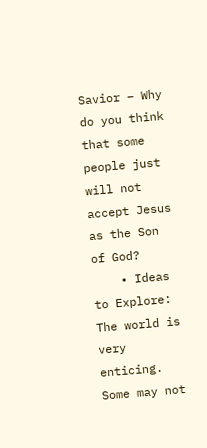Savior – Why do you think that some people just will not accept Jesus as the Son of God?
    • Ideas to Explore: The world is very enticing. Some may not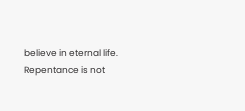believe in eternal life. Repentance is not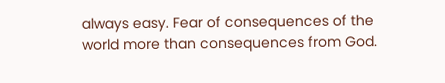always easy. Fear of consequences of the world more than consequences from God.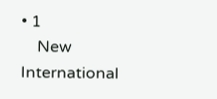• 1
    New International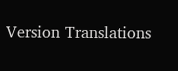Version Translations